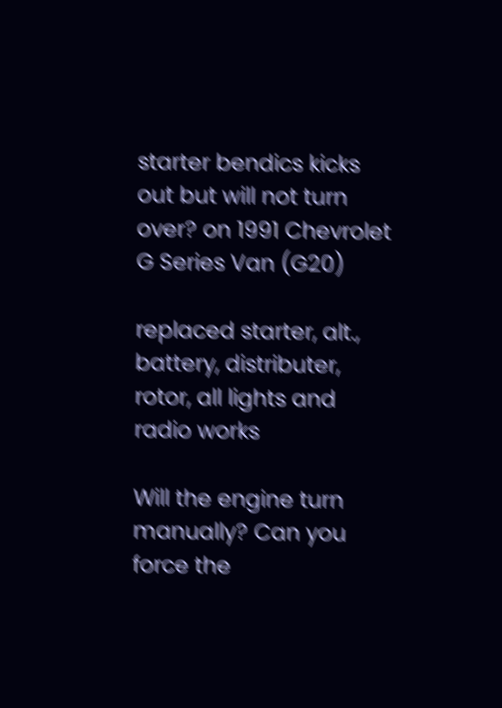starter bendics kicks out but will not turn over? on 1991 Chevrolet G Series Van (G20)

replaced starter, alt., battery, distributer, rotor, all lights and radio works

Will the engine turn manually? Can you force the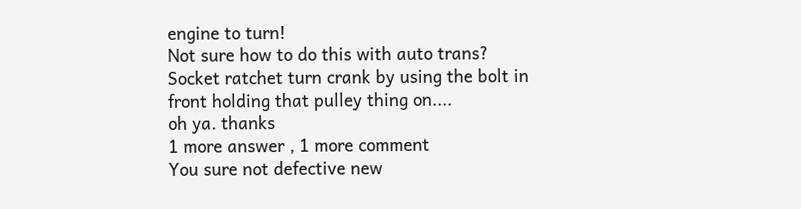engine to turn!
Not sure how to do this with auto trans?
Socket ratchet turn crank by using the bolt in front holding that pulley thing on....
oh ya. thanks
1 more answer , 1 more comment
You sure not defective new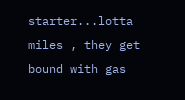starter...lotta miles , they get bound with gas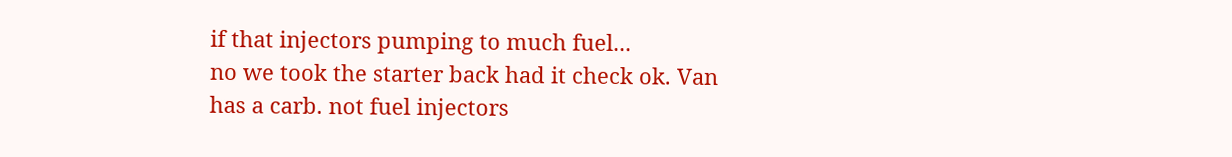if that injectors pumping to much fuel...
no we took the starter back had it check ok. Van has a carb. not fuel injectors